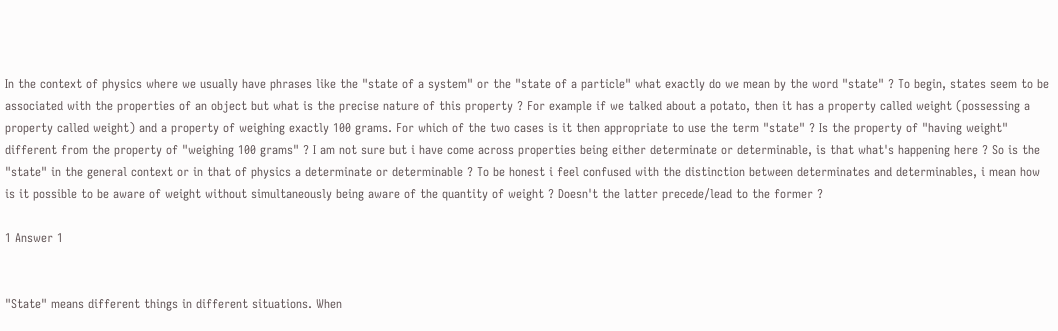In the context of physics where we usually have phrases like the "state of a system" or the "state of a particle" what exactly do we mean by the word "state" ? To begin, states seem to be associated with the properties of an object but what is the precise nature of this property ? For example if we talked about a potato, then it has a property called weight (possessing a property called weight) and a property of weighing exactly 100 grams. For which of the two cases is it then appropriate to use the term "state" ? Is the property of "having weight" different from the property of "weighing 100 grams" ? I am not sure but i have come across properties being either determinate or determinable, is that what's happening here ? So is the "state" in the general context or in that of physics a determinate or determinable ? To be honest i feel confused with the distinction between determinates and determinables, i mean how is it possible to be aware of weight without simultaneously being aware of the quantity of weight ? Doesn't the latter precede/lead to the former ?

1 Answer 1


"State" means different things in different situations. When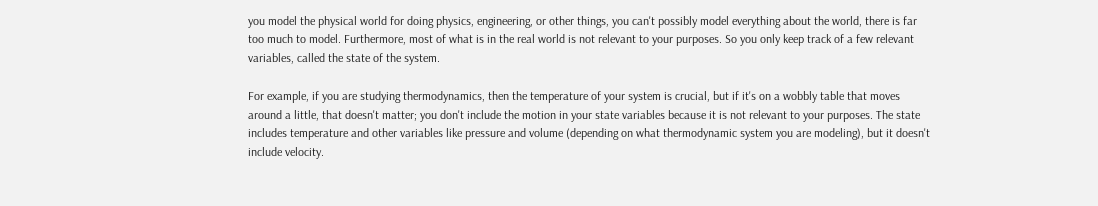you model the physical world for doing physics, engineering, or other things, you can't possibly model everything about the world, there is far too much to model. Furthermore, most of what is in the real world is not relevant to your purposes. So you only keep track of a few relevant variables, called the state of the system.

For example, if you are studying thermodynamics, then the temperature of your system is crucial, but if it's on a wobbly table that moves around a little, that doesn't matter; you don't include the motion in your state variables because it is not relevant to your purposes. The state includes temperature and other variables like pressure and volume (depending on what thermodynamic system you are modeling), but it doesn't include velocity.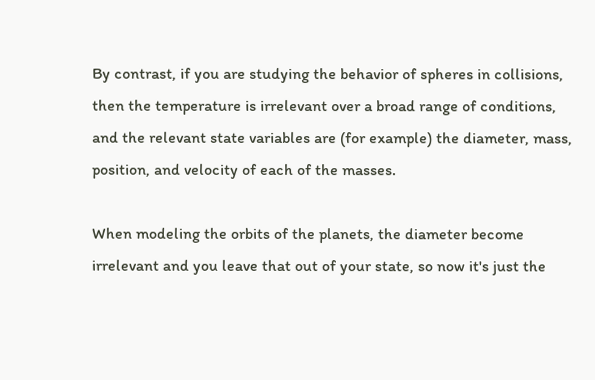By contrast, if you are studying the behavior of spheres in collisions, then the temperature is irrelevant over a broad range of conditions, and the relevant state variables are (for example) the diameter, mass, position, and velocity of each of the masses.

When modeling the orbits of the planets, the diameter become irrelevant and you leave that out of your state, so now it's just the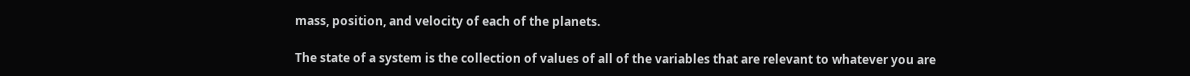mass, position, and velocity of each of the planets.

The state of a system is the collection of values of all of the variables that are relevant to whatever you are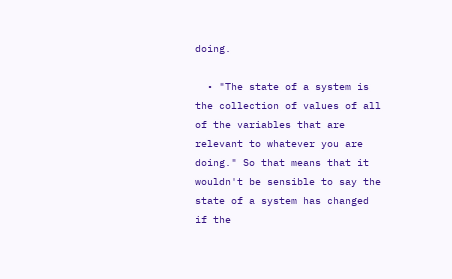doing.

  • "The state of a system is the collection of values of all of the variables that are relevant to whatever you are doing." So that means that it wouldn't be sensible to say the state of a system has changed if the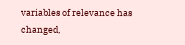variables of relevance has changed,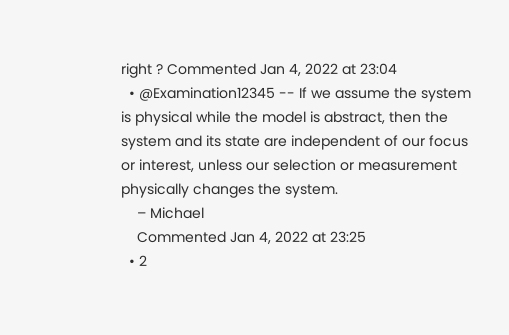right ? Commented Jan 4, 2022 at 23:04
  • @Examination12345 -- If we assume the system is physical while the model is abstract, then the system and its state are independent of our focus or interest, unless our selection or measurement physically changes the system.
    – Michael
    Commented Jan 4, 2022 at 23:25
  • 2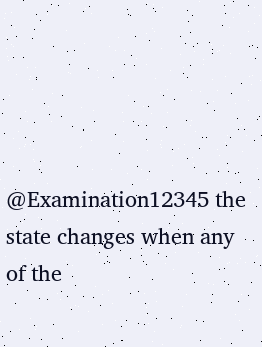@Examination12345 the state changes when any of the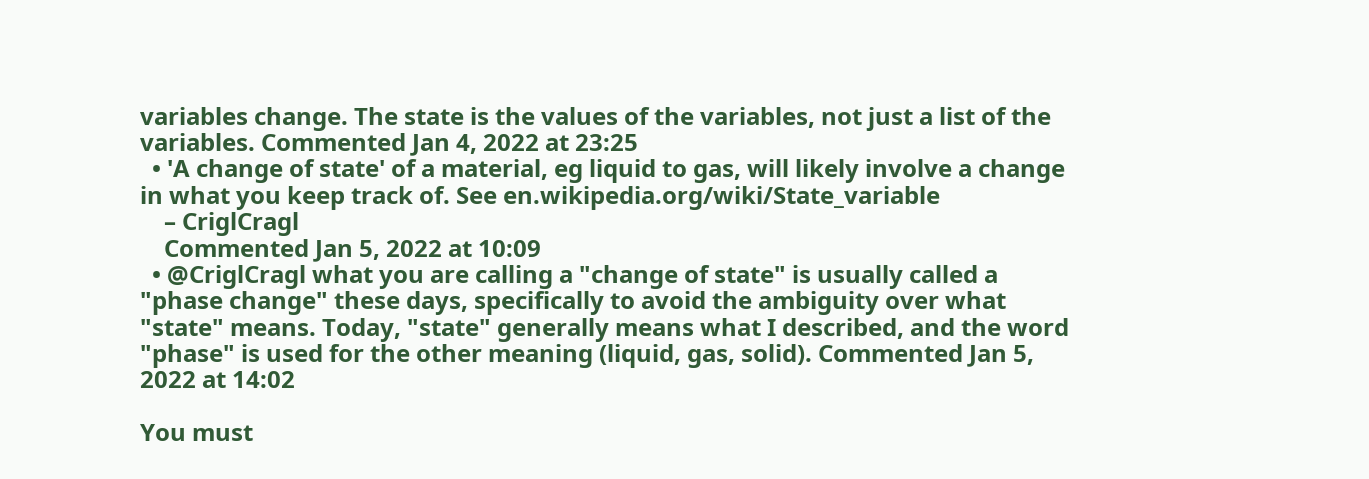variables change. The state is the values of the variables, not just a list of the variables. Commented Jan 4, 2022 at 23:25
  • 'A change of state' of a material, eg liquid to gas, will likely involve a change in what you keep track of. See en.wikipedia.org/wiki/State_variable
    – CriglCragl
    Commented Jan 5, 2022 at 10:09
  • @CriglCragl what you are calling a "change of state" is usually called a "phase change" these days, specifically to avoid the ambiguity over what "state" means. Today, "state" generally means what I described, and the word "phase" is used for the other meaning (liquid, gas, solid). Commented Jan 5, 2022 at 14:02

You must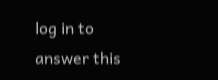log in to answer this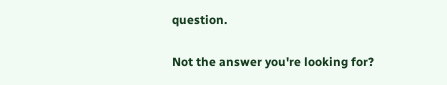question.

Not the answer you're looking for?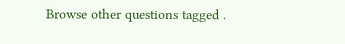Browse other questions tagged .